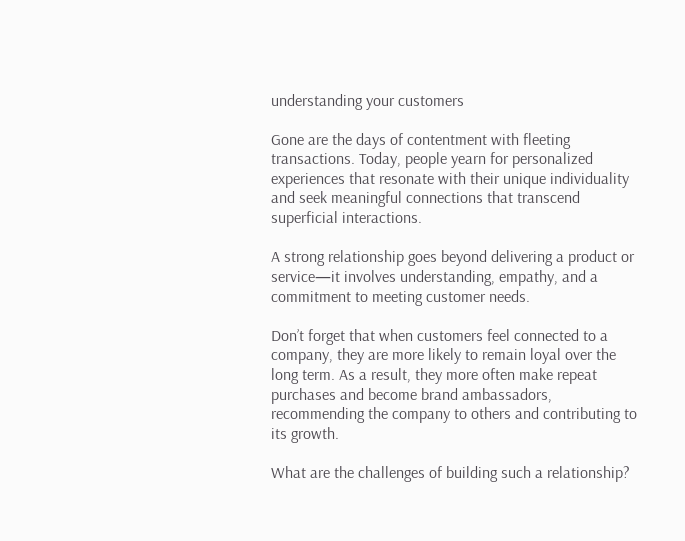understanding your customers

Gone are the days of contentment with fleeting transactions. Today, people yearn for personalized experiences that resonate with their unique individuality and seek meaningful connections that transcend superficial interactions.

A strong relationship goes beyond delivering a product or service—it involves understanding, empathy, and a commitment to meeting customer needs.

Don’t forget that when customers feel connected to a company, they are more likely to remain loyal over the long term. As a result, they more often make repeat purchases and become brand ambassadors, recommending the company to others and contributing to its growth.

What are the challenges of building such a relationship?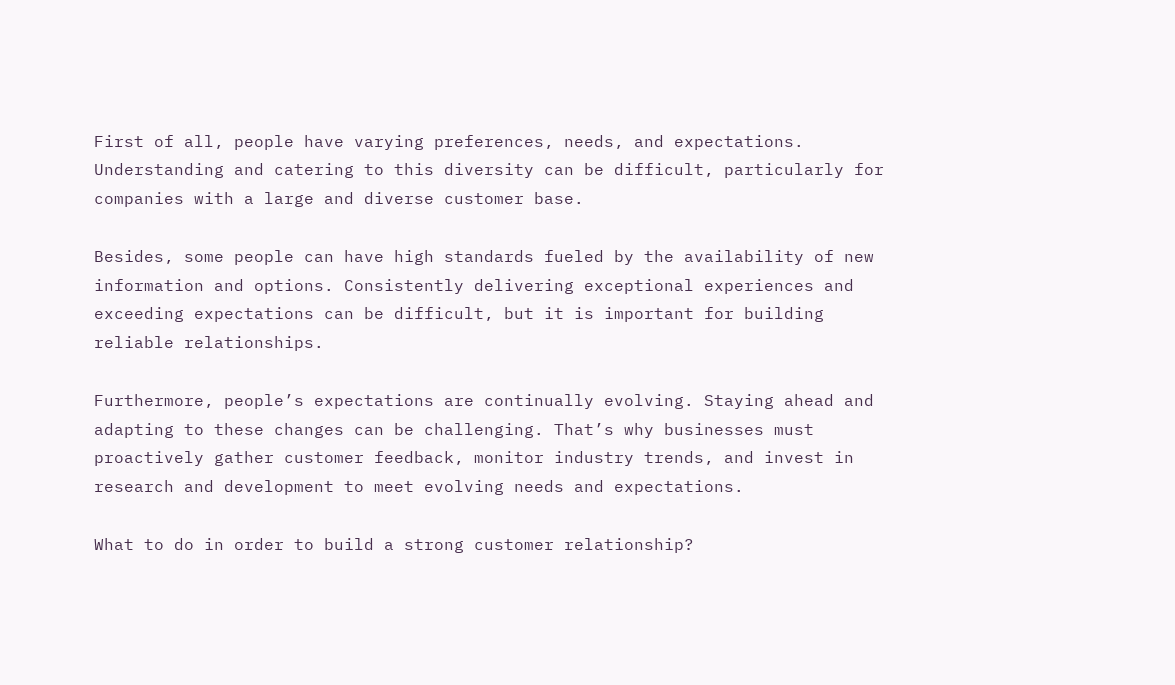First of all, people have varying preferences, needs, and expectations. Understanding and catering to this diversity can be difficult, particularly for companies with a large and diverse customer base.

Besides, some people can have high standards fueled by the availability of new information and options. Consistently delivering exceptional experiences and exceeding expectations can be difficult, but it is important for building reliable relationships.

Furthermore, people’s expectations are continually evolving. Staying ahead and adapting to these changes can be challenging. That’s why businesses must proactively gather customer feedback, monitor industry trends, and invest in research and development to meet evolving needs and expectations.

What to do in order to build a strong customer relationship?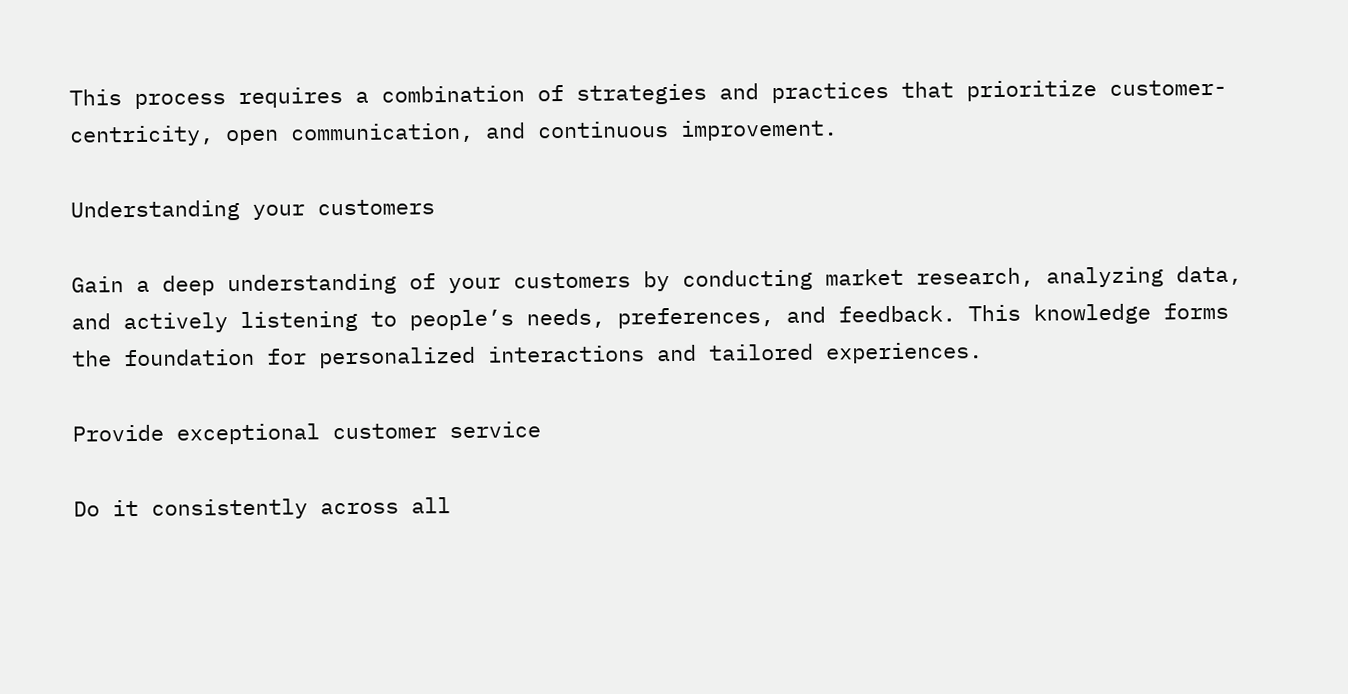This process requires a combination of strategies and practices that prioritize customer-centricity, open communication, and continuous improvement.

Understanding your customers

Gain a deep understanding of your customers by conducting market research, analyzing data, and actively listening to people’s needs, preferences, and feedback. This knowledge forms the foundation for personalized interactions and tailored experiences.

Provide exceptional customer service

Do it consistently across all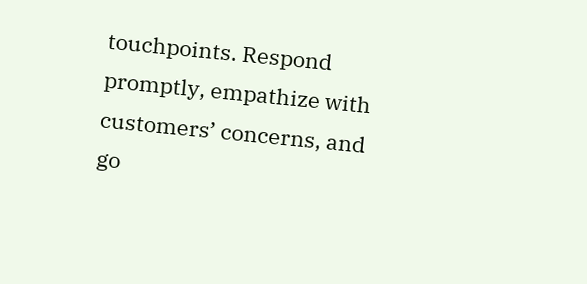touchpoints. Respond promptly, empathize with customers’ concerns, and go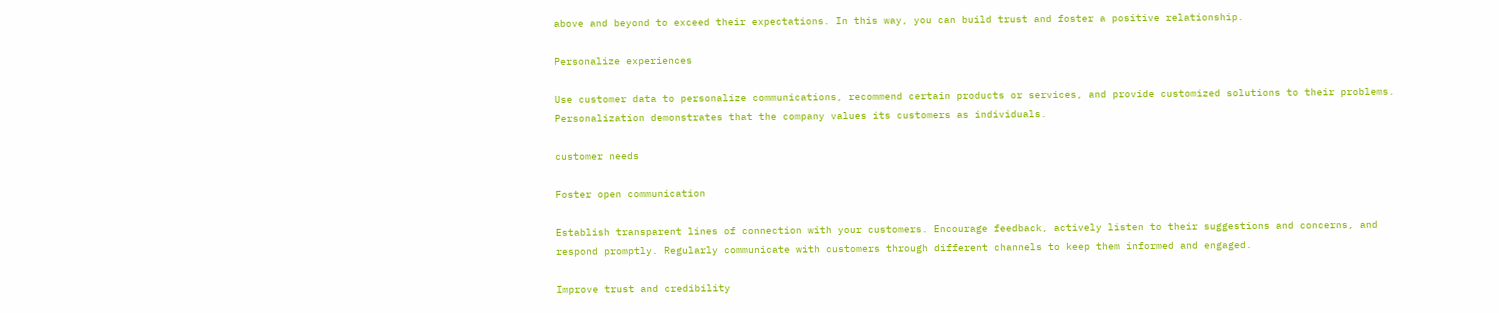above and beyond to exceed their expectations. In this way, you can build trust and foster a positive relationship.

Personalize experiences

Use customer data to personalize communications, recommend certain products or services, and provide customized solutions to their problems. Personalization demonstrates that the company values its customers as individuals.

customer needs

Foster open communication

Establish transparent lines of connection with your customers. Encourage feedback, actively listen to their suggestions and concerns, and respond promptly. Regularly communicate with customers through different channels to keep them informed and engaged.

Improve trust and credibility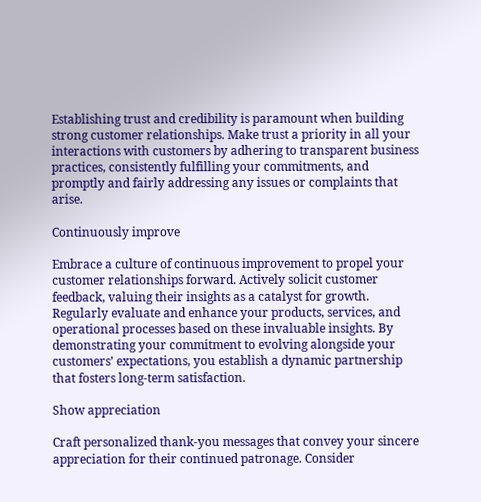Establishing trust and credibility is paramount when building strong customer relationships. Make trust a priority in all your interactions with customers by adhering to transparent business practices, consistently fulfilling your commitments, and promptly and fairly addressing any issues or complaints that arise.

Continuously improve

Embrace a culture of continuous improvement to propel your customer relationships forward. Actively solicit customer feedback, valuing their insights as a catalyst for growth. Regularly evaluate and enhance your products, services, and operational processes based on these invaluable insights. By demonstrating your commitment to evolving alongside your customers’ expectations, you establish a dynamic partnership that fosters long-term satisfaction.

Show appreciation

Craft personalized thank-you messages that convey your sincere appreciation for their continued patronage. Consider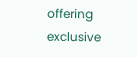offering exclusive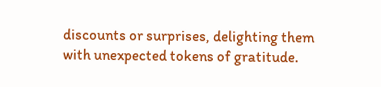discounts or surprises, delighting them with unexpected tokens of gratitude.